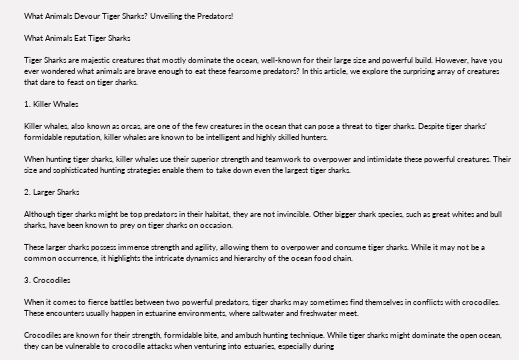What Animals Devour Tiger Sharks? Unveiling the Predators!

What Animals Eat Tiger Sharks

Tiger Sharks are majestic creatures that mostly dominate the ocean, well-known for their large size and powerful build. However, have you ever wondered what animals are brave enough to eat these fearsome predators? In this article, we explore the surprising array of creatures that dare to feast on tiger sharks.

1. Killer Whales

Killer whales, also known as orcas, are one of the few creatures in the ocean that can pose a threat to tiger sharks. Despite tiger sharks’ formidable reputation, killer whales are known to be intelligent and highly skilled hunters.

When hunting tiger sharks, killer whales use their superior strength and teamwork to overpower and intimidate these powerful creatures. Their size and sophisticated hunting strategies enable them to take down even the largest tiger sharks.

2. Larger Sharks

Although tiger sharks might be top predators in their habitat, they are not invincible. Other bigger shark species, such as great whites and bull sharks, have been known to prey on tiger sharks on occasion.

These larger sharks possess immense strength and agility, allowing them to overpower and consume tiger sharks. While it may not be a common occurrence, it highlights the intricate dynamics and hierarchy of the ocean food chain.

3. Crocodiles

When it comes to fierce battles between two powerful predators, tiger sharks may sometimes find themselves in conflicts with crocodiles. These encounters usually happen in estuarine environments, where saltwater and freshwater meet.

Crocodiles are known for their strength, formidable bite, and ambush hunting technique. While tiger sharks might dominate the open ocean, they can be vulnerable to crocodile attacks when venturing into estuaries, especially during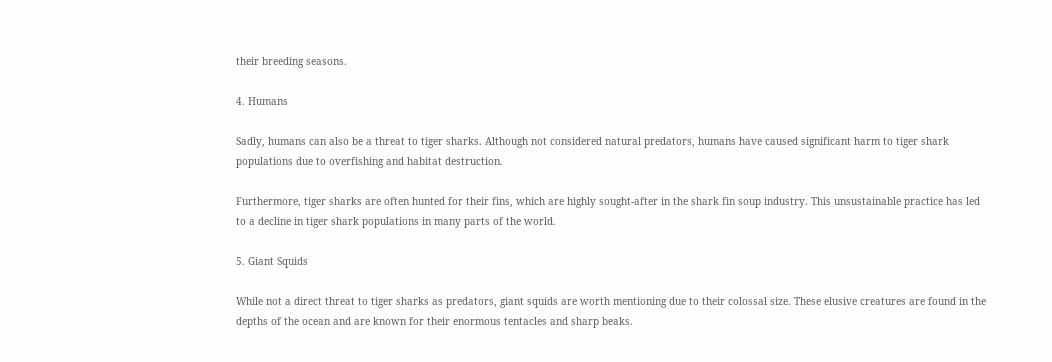their breeding seasons.

4. Humans

Sadly, humans can also be a threat to tiger sharks. Although not considered natural predators, humans have caused significant harm to tiger shark populations due to overfishing and habitat destruction.

Furthermore, tiger sharks are often hunted for their fins, which are highly sought-after in the shark fin soup industry. This unsustainable practice has led to a decline in tiger shark populations in many parts of the world.

5. Giant Squids

While not a direct threat to tiger sharks as predators, giant squids are worth mentioning due to their colossal size. These elusive creatures are found in the depths of the ocean and are known for their enormous tentacles and sharp beaks.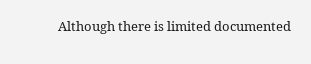Although there is limited documented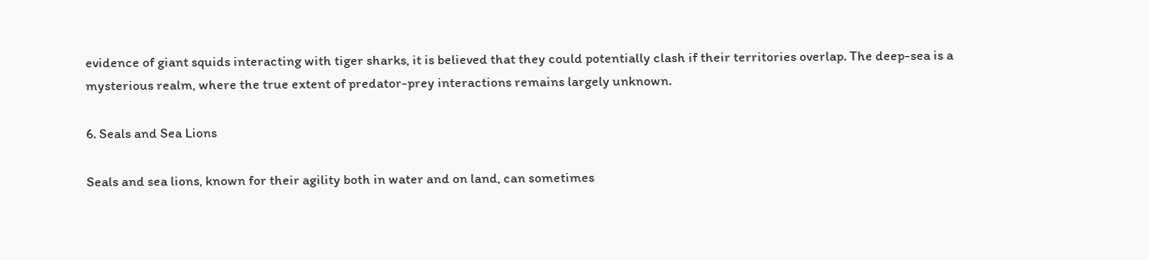evidence of giant squids interacting with tiger sharks, it is believed that they could potentially clash if their territories overlap. The deep-sea is a mysterious realm, where the true extent of predator-prey interactions remains largely unknown.

6. Seals and Sea Lions

Seals and sea lions, known for their agility both in water and on land, can sometimes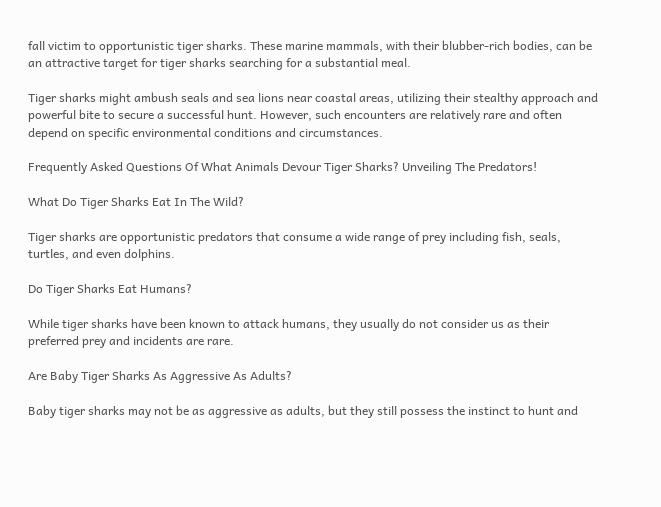fall victim to opportunistic tiger sharks. These marine mammals, with their blubber-rich bodies, can be an attractive target for tiger sharks searching for a substantial meal.

Tiger sharks might ambush seals and sea lions near coastal areas, utilizing their stealthy approach and powerful bite to secure a successful hunt. However, such encounters are relatively rare and often depend on specific environmental conditions and circumstances.

Frequently Asked Questions Of What Animals Devour Tiger Sharks? Unveiling The Predators!

What Do Tiger Sharks Eat In The Wild?

Tiger sharks are opportunistic predators that consume a wide range of prey including fish, seals, turtles, and even dolphins.

Do Tiger Sharks Eat Humans?

While tiger sharks have been known to attack humans, they usually do not consider us as their preferred prey and incidents are rare.

Are Baby Tiger Sharks As Aggressive As Adults?

Baby tiger sharks may not be as aggressive as adults, but they still possess the instinct to hunt and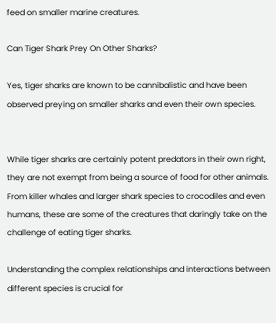feed on smaller marine creatures.

Can Tiger Shark Prey On Other Sharks?

Yes, tiger sharks are known to be cannibalistic and have been observed preying on smaller sharks and even their own species.


While tiger sharks are certainly potent predators in their own right, they are not exempt from being a source of food for other animals. From killer whales and larger shark species to crocodiles and even humans, these are some of the creatures that daringly take on the challenge of eating tiger sharks.

Understanding the complex relationships and interactions between different species is crucial for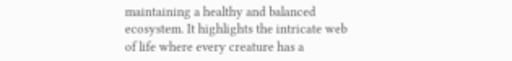maintaining a healthy and balanced ecosystem. It highlights the intricate web of life where every creature has a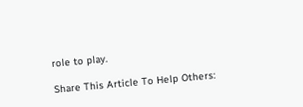role to play.

Share This Article To Help Others: